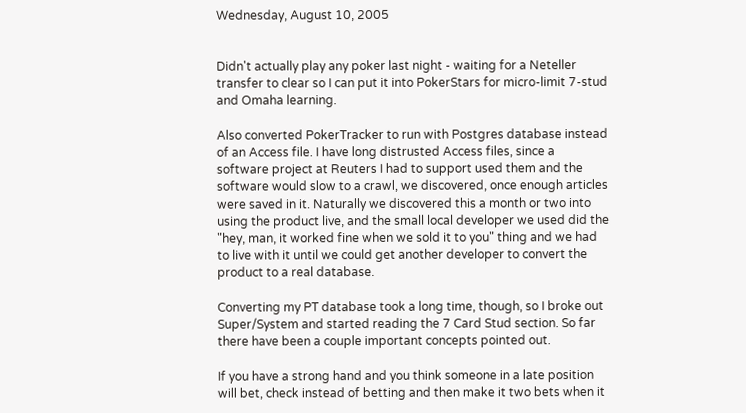Wednesday, August 10, 2005


Didn't actually play any poker last night - waiting for a Neteller transfer to clear so I can put it into PokerStars for micro-limit 7-stud and Omaha learning.

Also converted PokerTracker to run with Postgres database instead of an Access file. I have long distrusted Access files, since a software project at Reuters I had to support used them and the software would slow to a crawl, we discovered, once enough articles were saved in it. Naturally we discovered this a month or two into using the product live, and the small local developer we used did the "hey, man, it worked fine when we sold it to you" thing and we had to live with it until we could get another developer to convert the product to a real database.

Converting my PT database took a long time, though, so I broke out Super/System and started reading the 7 Card Stud section. So far there have been a couple important concepts pointed out.

If you have a strong hand and you think someone in a late position will bet, check instead of betting and then make it two bets when it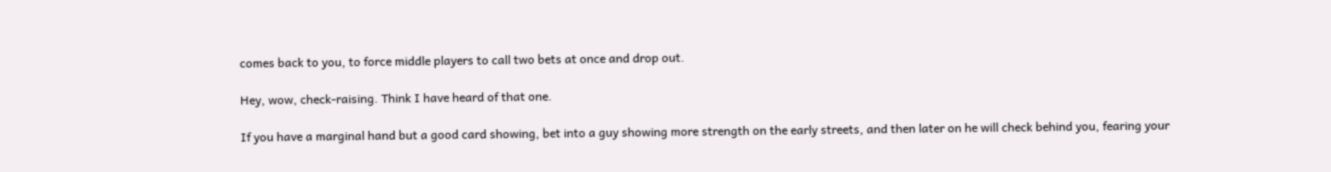comes back to you, to force middle players to call two bets at once and drop out.

Hey, wow, check-raising. Think I have heard of that one.

If you have a marginal hand but a good card showing, bet into a guy showing more strength on the early streets, and then later on he will check behind you, fearing your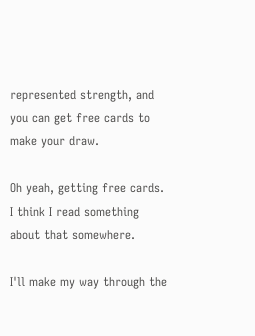represented strength, and you can get free cards to make your draw.

Oh yeah, getting free cards. I think I read something about that somewhere.

I'll make my way through the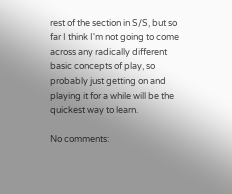rest of the section in S/S, but so far I think I'm not going to come across any radically different basic concepts of play, so probably just getting on and playing it for a while will be the quickest way to learn.

No comments: